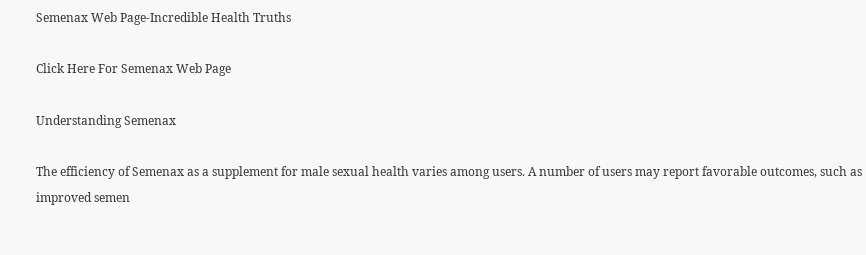Semenax Web Page-Incredible Health Truths

Click Here For Semenax Web Page

Understanding Semenax

The efficiency of Semenax as a supplement for male sexual health varies among users. A number of users may report favorable outcomes, such as improved semen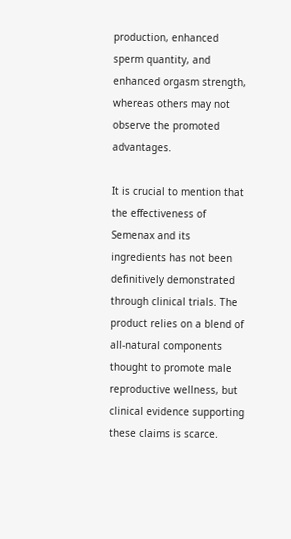production, enhanced sperm quantity, and enhanced orgasm strength, whereas others may not observe the promoted advantages.

It is crucial to mention that the effectiveness of Semenax and its ingredients has not been definitively demonstrated through clinical trials. The product relies on a blend of all-natural components thought to promote male reproductive wellness, but clinical evidence supporting these claims is scarce.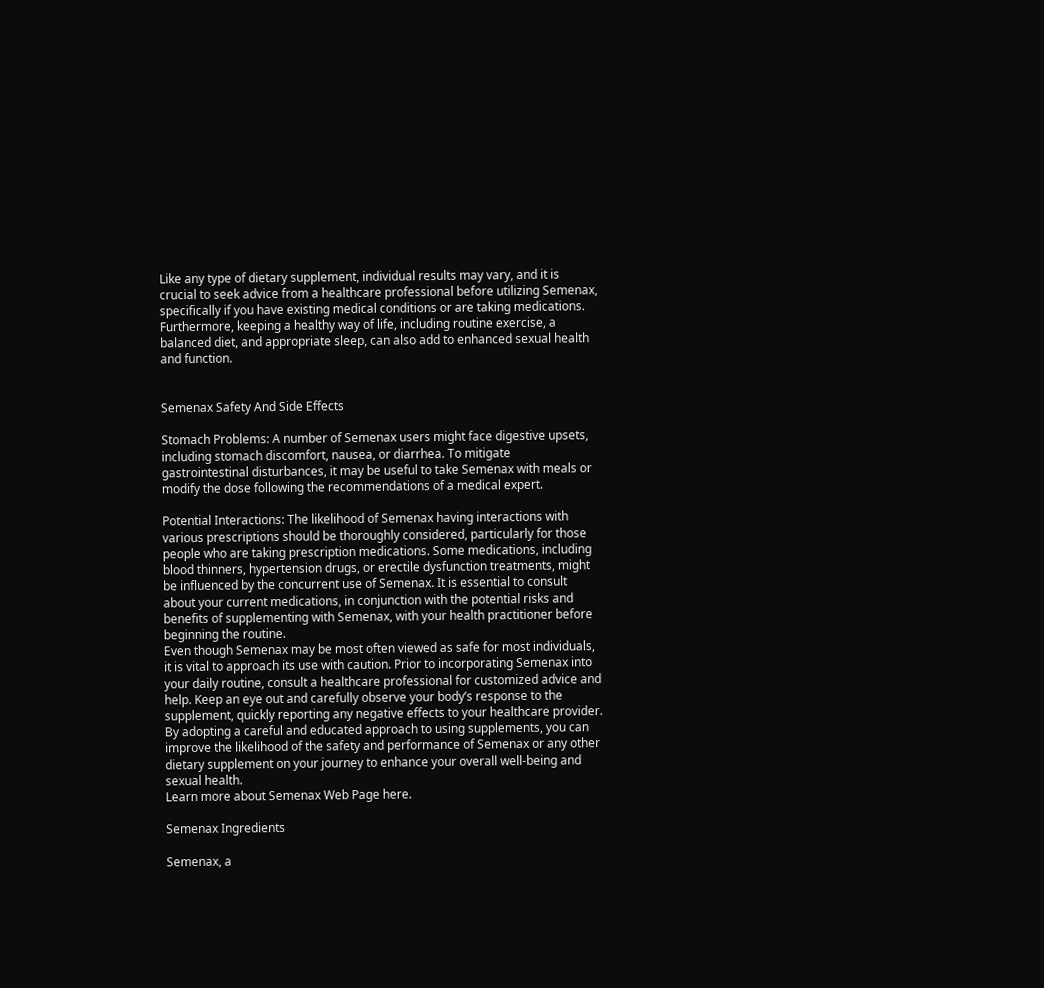Like any type of dietary supplement, individual results may vary, and it is crucial to seek advice from a healthcare professional before utilizing Semenax, specifically if you have existing medical conditions or are taking medications. Furthermore, keeping a healthy way of life, including routine exercise, a balanced diet, and appropriate sleep, can also add to enhanced sexual health and function.


Semenax Safety And Side Effects

Stomach Problems: A number of Semenax users might face digestive upsets, including stomach discomfort, nausea, or diarrhea. To mitigate gastrointestinal disturbances, it may be useful to take Semenax with meals or modify the dose following the recommendations of a medical expert.

Potential Interactions: The likelihood of Semenax having interactions with various prescriptions should be thoroughly considered, particularly for those people who are taking prescription medications. Some medications, including blood thinners, hypertension drugs, or erectile dysfunction treatments, might be influenced by the concurrent use of Semenax. It is essential to consult about your current medications, in conjunction with the potential risks and benefits of supplementing with Semenax, with your health practitioner before beginning the routine.
Even though Semenax may be most often viewed as safe for most individuals, it is vital to approach its use with caution. Prior to incorporating Semenax into your daily routine, consult a healthcare professional for customized advice and help. Keep an eye out and carefully observe your body’s response to the supplement, quickly reporting any negative effects to your healthcare provider. By adopting a careful and educated approach to using supplements, you can improve the likelihood of the safety and performance of Semenax or any other dietary supplement on your journey to enhance your overall well-being and sexual health.
Learn more about Semenax Web Page here.

Semenax Ingredients

Semenax, a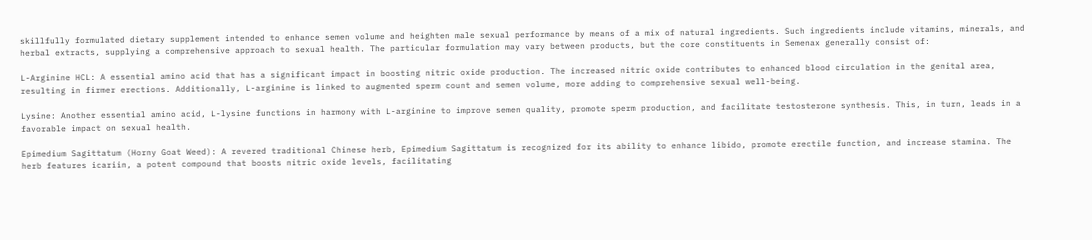skillfully formulated dietary supplement intended to enhance semen volume and heighten male sexual performance by means of a mix of natural ingredients. Such ingredients include vitamins, minerals, and herbal extracts, supplying a comprehensive approach to sexual health. The particular formulation may vary between products, but the core constituents in Semenax generally consist of:

L-Arginine HCL: A essential amino acid that has a significant impact in boosting nitric oxide production. The increased nitric oxide contributes to enhanced blood circulation in the genital area, resulting in firmer erections. Additionally, L-arginine is linked to augmented sperm count and semen volume, more adding to comprehensive sexual well-being.

Lysine: Another essential amino acid, L-lysine functions in harmony with L-arginine to improve semen quality, promote sperm production, and facilitate testosterone synthesis. This, in turn, leads in a favorable impact on sexual health.

Epimedium Sagittatum (Horny Goat Weed): A revered traditional Chinese herb, Epimedium Sagittatum is recognized for its ability to enhance libido, promote erectile function, and increase stamina. The herb features icariin, a potent compound that boosts nitric oxide levels, facilitating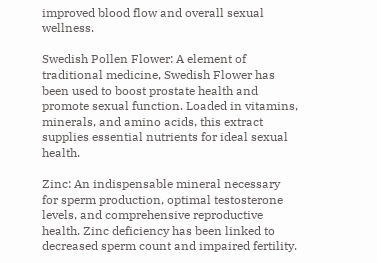improved blood flow and overall sexual wellness.

Swedish Pollen Flower: A element of traditional medicine, Swedish Flower has been used to boost prostate health and promote sexual function. Loaded in vitamins, minerals, and amino acids, this extract supplies essential nutrients for ideal sexual health.

Zinc: An indispensable mineral necessary for sperm production, optimal testosterone levels, and comprehensive reproductive health. Zinc deficiency has been linked to decreased sperm count and impaired fertility.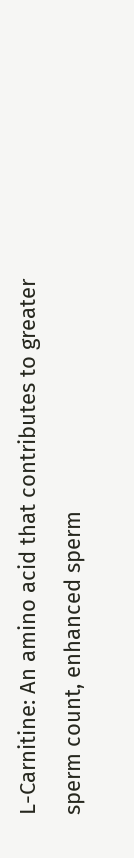L-Carnitine: An amino acid that contributes to greater sperm count, enhanced sperm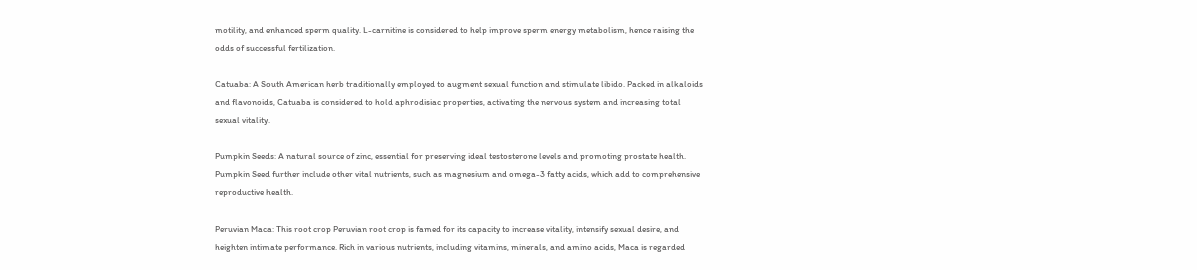motility, and enhanced sperm quality. L-carnitine is considered to help improve sperm energy metabolism, hence raising the odds of successful fertilization.

Catuaba: A South American herb traditionally employed to augment sexual function and stimulate libido. Packed in alkaloids and flavonoids, Catuaba is considered to hold aphrodisiac properties, activating the nervous system and increasing total sexual vitality.

Pumpkin Seeds: A natural source of zinc, essential for preserving ideal testosterone levels and promoting prostate health. Pumpkin Seed further include other vital nutrients, such as magnesium and omega-3 fatty acids, which add to comprehensive reproductive health.

Peruvian Maca: This root crop Peruvian root crop is famed for its capacity to increase vitality, intensify sexual desire, and heighten intimate performance. Rich in various nutrients, including vitamins, minerals, and amino acids, Maca is regarded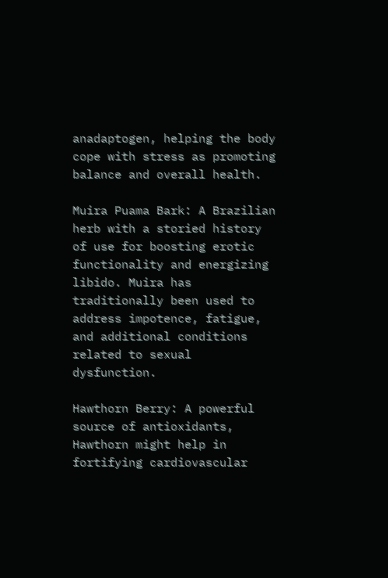anadaptogen, helping the body cope with stress as promoting balance and overall health.

Muira Puama Bark: A Brazilian herb with a storied history of use for boosting erotic functionality and energizing libido. Muira has traditionally been used to address impotence, fatigue, and additional conditions related to sexual dysfunction.

Hawthorn Berry: A powerful source of antioxidants, Hawthorn might help in fortifying cardiovascular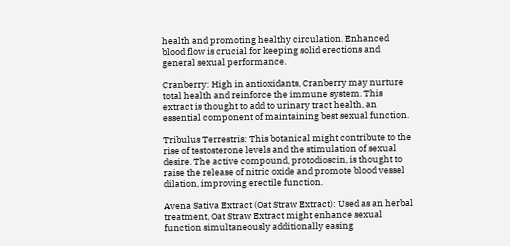health and promoting healthy circulation. Enhanced blood flow is crucial for keeping solid erections and general sexual performance.

Cranberry: High in antioxidants, Cranberry may nurture total health and reinforce the immune system. This extract is thought to add to urinary tract health, an essential component of maintaining best sexual function.

Tribulus Terrestris: This botanical might contribute to the rise of testosterone levels and the stimulation of sexual desire. The active compound, protodioscin, is thought to raise the release of nitric oxide and promote blood vessel dilation, improving erectile function.

Avena Sativa Extract (Oat Straw Extract): Used as an herbal treatment, Oat Straw Extract might enhance sexual function simultaneously additionally easing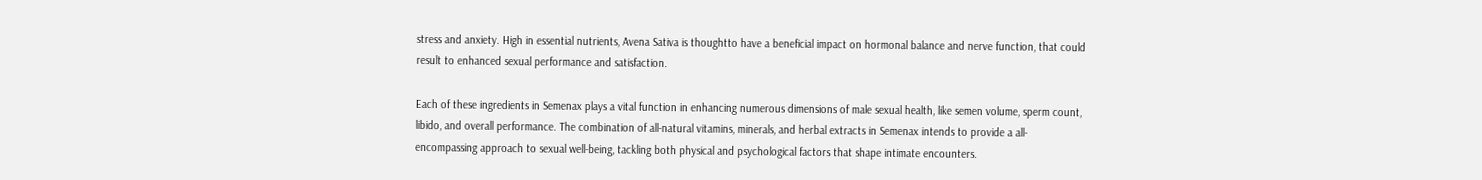stress and anxiety. High in essential nutrients, Avena Sativa is thoughtto have a beneficial impact on hormonal balance and nerve function, that could result to enhanced sexual performance and satisfaction.

Each of these ingredients in Semenax plays a vital function in enhancing numerous dimensions of male sexual health, like semen volume, sperm count, libido, and overall performance. The combination of all-natural vitamins, minerals, and herbal extracts in Semenax intends to provide a all-encompassing approach to sexual well-being, tackling both physical and psychological factors that shape intimate encounters.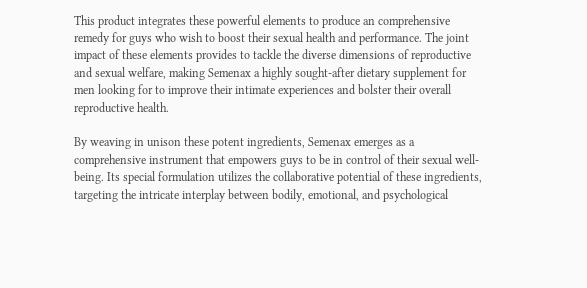This product integrates these powerful elements to produce an comprehensive remedy for guys who wish to boost their sexual health and performance. The joint impact of these elements provides to tackle the diverse dimensions of reproductive and sexual welfare, making Semenax a highly sought-after dietary supplement for men looking for to improve their intimate experiences and bolster their overall reproductive health.

By weaving in unison these potent ingredients, Semenax emerges as a comprehensive instrument that empowers guys to be in control of their sexual well-being. Its special formulation utilizes the collaborative potential of these ingredients, targeting the intricate interplay between bodily, emotional, and psychological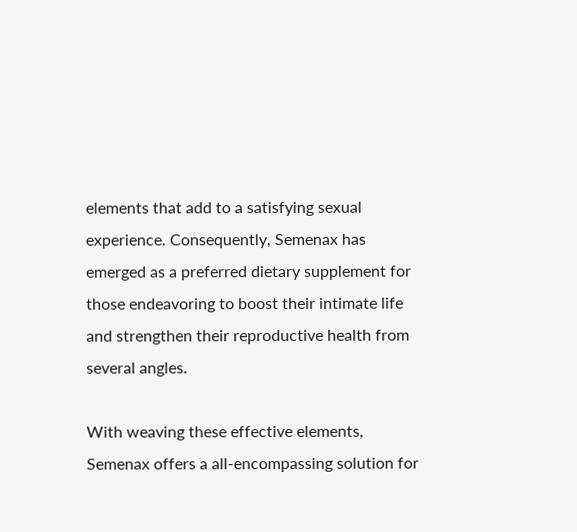elements that add to a satisfying sexual experience. Consequently, Semenax has emerged as a preferred dietary supplement for those endeavoring to boost their intimate life and strengthen their reproductive health from several angles.

With weaving these effective elements, Semenax offers a all-encompassing solution for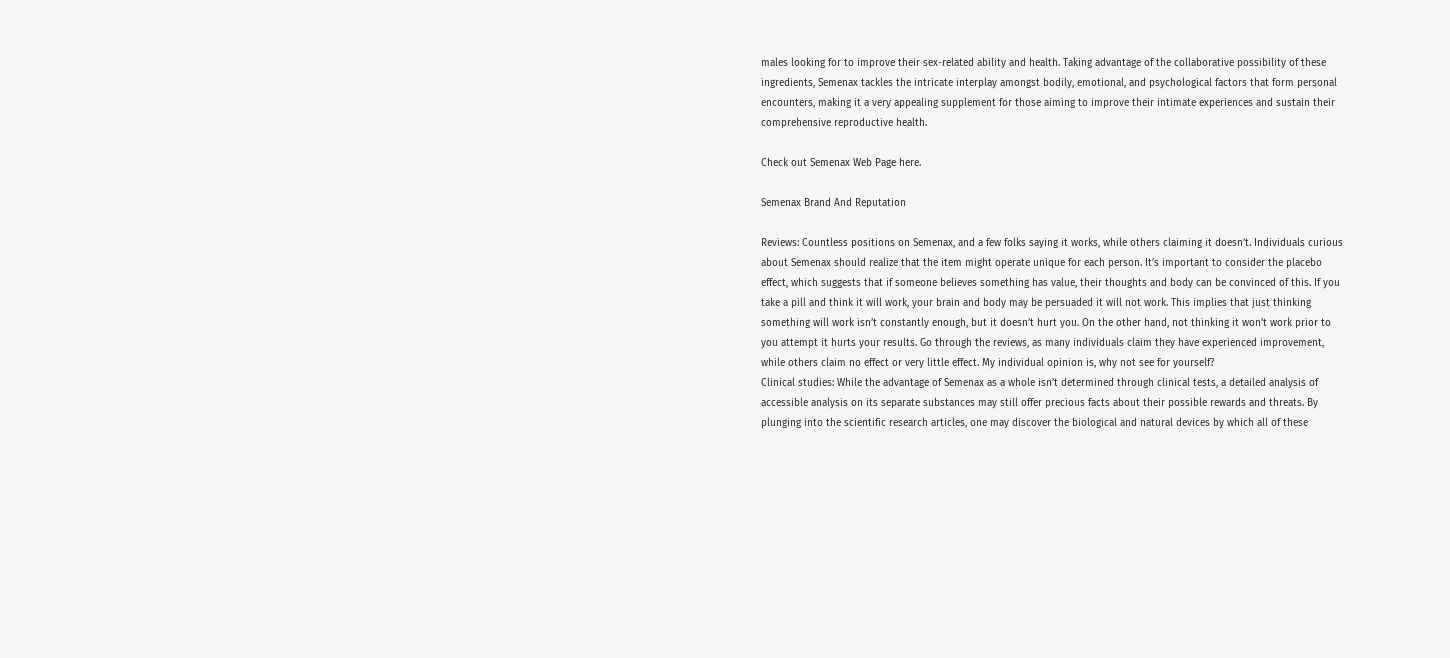males looking for to improve their sex-related ability and health. Taking advantage of the collaborative possibility of these ingredients, Semenax tackles the intricate interplay amongst bodily, emotional, and psychological factors that form personal encounters, making it a very appealing supplement for those aiming to improve their intimate experiences and sustain their comprehensive reproductive health.

Check out Semenax Web Page here.

Semenax Brand And Reputation

Reviews: Countless positions on Semenax, and a few folks saying it works, while others claiming it doesn’t. Individuals curious about Semenax should realize that the item might operate unique for each person. It’s important to consider the placebo effect, which suggests that if someone believes something has value, their thoughts and body can be convinced of this. If you take a pill and think it will work, your brain and body may be persuaded it will not work. This implies that just thinking something will work isn’t constantly enough, but it doesn’t hurt you. On the other hand, not thinking it won’t work prior to you attempt it hurts your results. Go through the reviews, as many individuals claim they have experienced improvement, while others claim no effect or very little effect. My individual opinion is, why not see for yourself?
Clinical studies: While the advantage of Semenax as a whole isn’t determined through clinical tests, a detailed analysis of accessible analysis on its separate substances may still offer precious facts about their possible rewards and threats. By plunging into the scientific research articles, one may discover the biological and natural devices by which all of these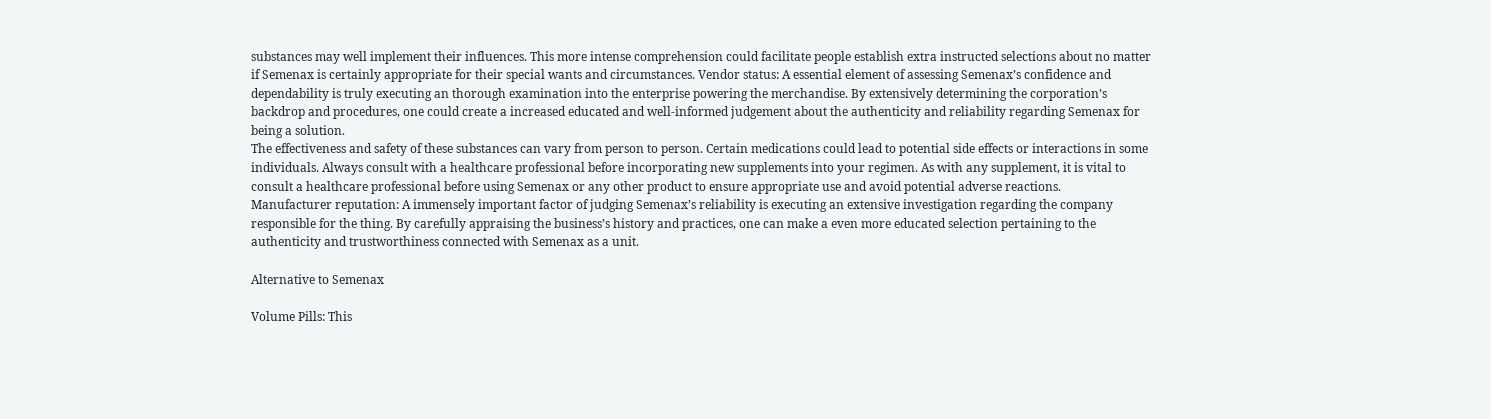substances may well implement their influences. This more intense comprehension could facilitate people establish extra instructed selections about no matter if Semenax is certainly appropriate for their special wants and circumstances. Vendor status: A essential element of assessing Semenax’s confidence and dependability is truly executing an thorough examination into the enterprise powering the merchandise. By extensively determining the corporation’s backdrop and procedures, one could create a increased educated and well-informed judgement about the authenticity and reliability regarding Semenax for being a solution.
The effectiveness and safety of these substances can vary from person to person. Certain medications could lead to potential side effects or interactions in some individuals. Always consult with a healthcare professional before incorporating new supplements into your regimen. As with any supplement, it is vital to consult a healthcare professional before using Semenax or any other product to ensure appropriate use and avoid potential adverse reactions.
Manufacturer reputation: A immensely important factor of judging Semenax’s reliability is executing an extensive investigation regarding the company responsible for the thing. By carefully appraising the business’s history and practices, one can make a even more educated selection pertaining to the authenticity and trustworthiness connected with Semenax as a unit.

Alternative to Semenax

Volume Pills: This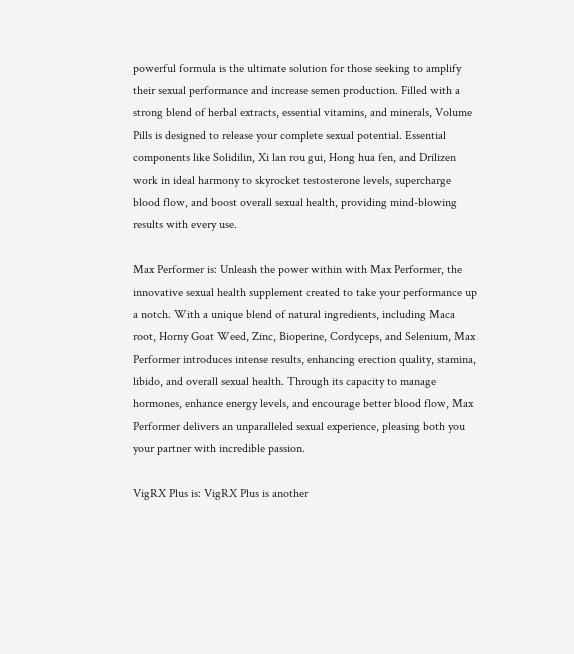powerful formula is the ultimate solution for those seeking to amplify their sexual performance and increase semen production. Filled with a strong blend of herbal extracts, essential vitamins, and minerals, Volume Pills is designed to release your complete sexual potential. Essential components like Solidilin, Xi lan rou gui, Hong hua fen, and Drilizen work in ideal harmony to skyrocket testosterone levels, supercharge blood flow, and boost overall sexual health, providing mind-blowing results with every use.

Max Performer is: Unleash the power within with Max Performer, the innovative sexual health supplement created to take your performance up a notch. With a unique blend of natural ingredients, including Maca root, Horny Goat Weed, Zinc, Bioperine, Cordyceps, and Selenium, Max Performer introduces intense results, enhancing erection quality, stamina, libido, and overall sexual health. Through its capacity to manage hormones, enhance energy levels, and encourage better blood flow, Max Performer delivers an unparalleled sexual experience, pleasing both you your partner with incredible passion.

VigRX Plus is: VigRX Plus is another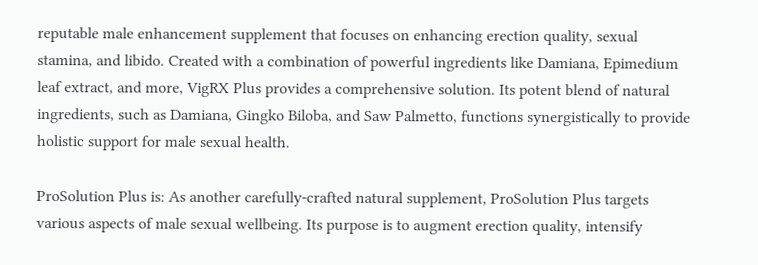reputable male enhancement supplement that focuses on enhancing erection quality, sexual stamina, and libido. Created with a combination of powerful ingredients like Damiana, Epimedium leaf extract, and more, VigRX Plus provides a comprehensive solution. Its potent blend of natural ingredients, such as Damiana, Gingko Biloba, and Saw Palmetto, functions synergistically to provide holistic support for male sexual health.

ProSolution Plus is: As another carefully-crafted natural supplement, ProSolution Plus targets various aspects of male sexual wellbeing. Its purpose is to augment erection quality, intensify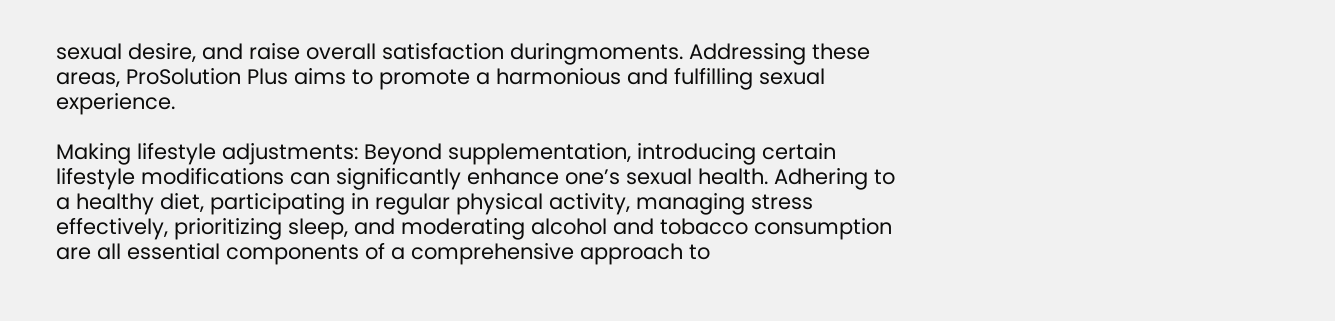sexual desire, and raise overall satisfaction duringmoments. Addressing these areas, ProSolution Plus aims to promote a harmonious and fulfilling sexual experience.

Making lifestyle adjustments: Beyond supplementation, introducing certain lifestyle modifications can significantly enhance one’s sexual health. Adhering to a healthy diet, participating in regular physical activity, managing stress effectively, prioritizing sleep, and moderating alcohol and tobacco consumption are all essential components of a comprehensive approach to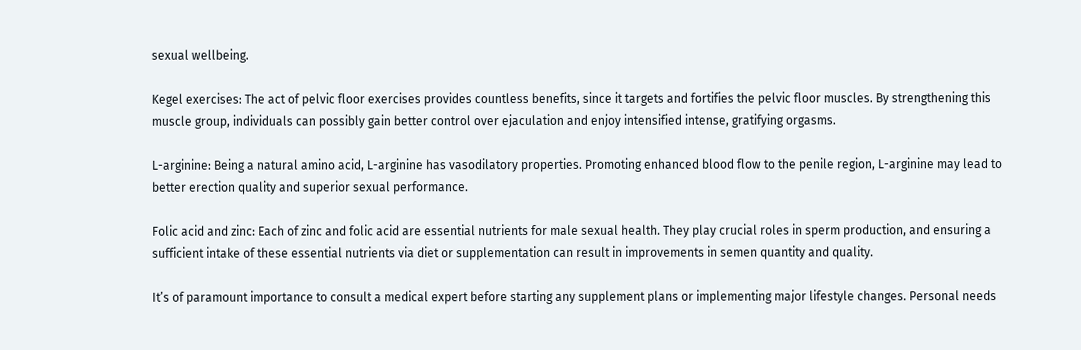sexual wellbeing.

Kegel exercises: The act of pelvic floor exercises provides countless benefits, since it targets and fortifies the pelvic floor muscles. By strengthening this muscle group, individuals can possibly gain better control over ejaculation and enjoy intensified intense, gratifying orgasms.

L-arginine: Being a natural amino acid, L-arginine has vasodilatory properties. Promoting enhanced blood flow to the penile region, L-arginine may lead to better erection quality and superior sexual performance.

Folic acid and zinc: Each of zinc and folic acid are essential nutrients for male sexual health. They play crucial roles in sperm production, and ensuring a sufficient intake of these essential nutrients via diet or supplementation can result in improvements in semen quantity and quality.

It’s of paramount importance to consult a medical expert before starting any supplement plans or implementing major lifestyle changes. Personal needs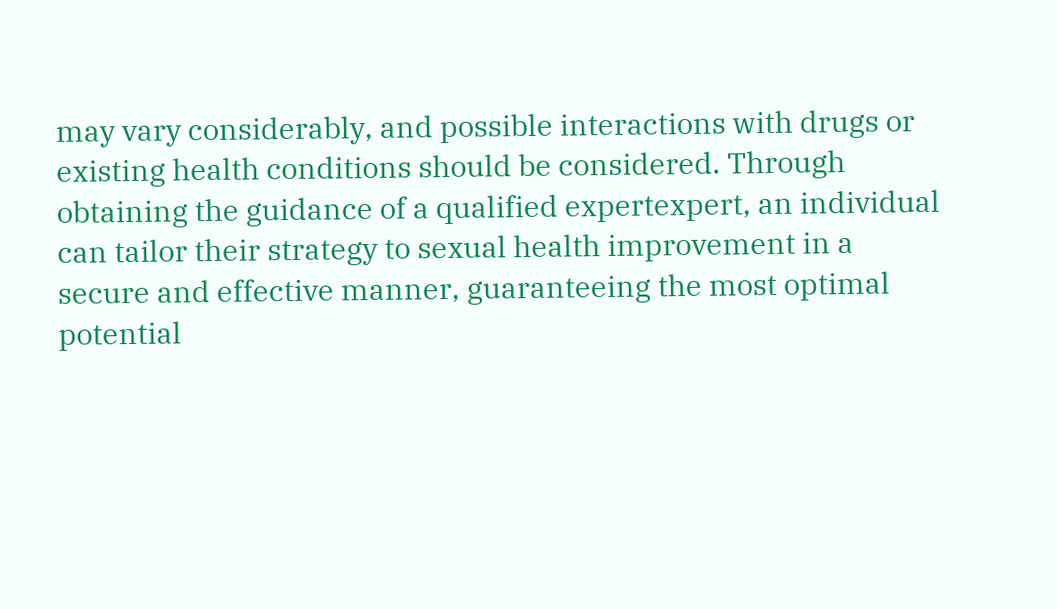may vary considerably, and possible interactions with drugs or existing health conditions should be considered. Through obtaining the guidance of a qualified expertexpert, an individual can tailor their strategy to sexual health improvement in a secure and effective manner, guaranteeing the most optimal potential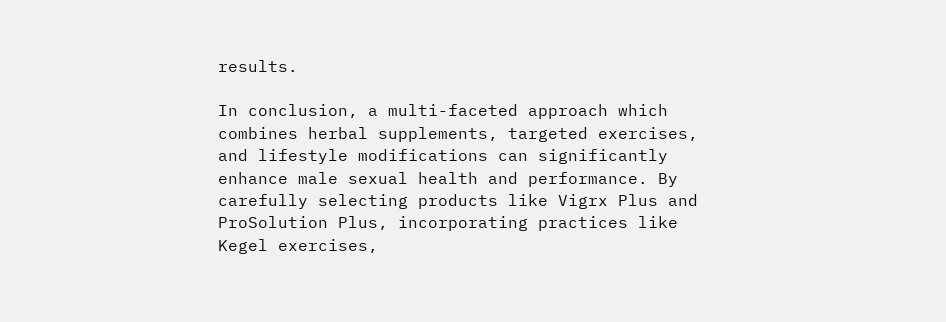results.

In conclusion, a multi-faceted approach which combines herbal supplements, targeted exercises, and lifestyle modifications can significantly enhance male sexual health and performance. By carefully selecting products like Vigrx Plus and ProSolution Plus, incorporating practices like Kegel exercises,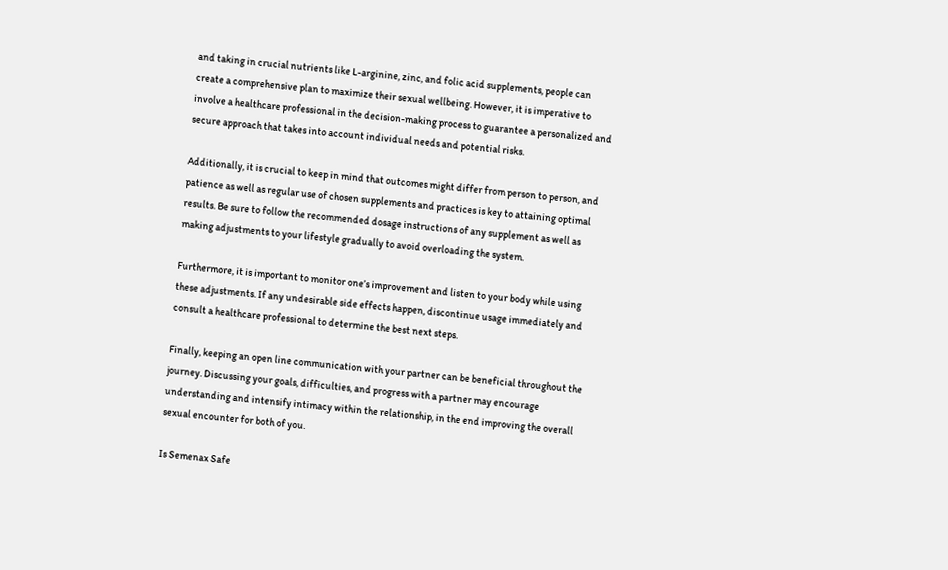and taking in crucial nutrients like L-arginine, zinc, and folic acid supplements, people can create a comprehensive plan to maximize their sexual wellbeing. However, it is imperative to involve a healthcare professional in the decision-making process to guarantee a personalized and secure approach that takes into account individual needs and potential risks.

Additionally, it is crucial to keep in mind that outcomes might differ from person to person, and patience as well as regular use of chosen supplements and practices is key to attaining optimal results. Be sure to follow the recommended dosage instructions of any supplement as well as making adjustments to your lifestyle gradually to avoid overloading the system.

Furthermore, it is important to monitor one’s improvement and listen to your body while using these adjustments. If any undesirable side effects happen, discontinue usage immediately and consult a healthcare professional to determine the best next steps.

Finally, keeping an open line communication with your partner can be beneficial throughout the journey. Discussing your goals, difficulties, and progress with a partner may encourage understanding and intensify intimacy within the relationship, in the end improving the overall sexual encounter for both of you.

Is Semenax Safe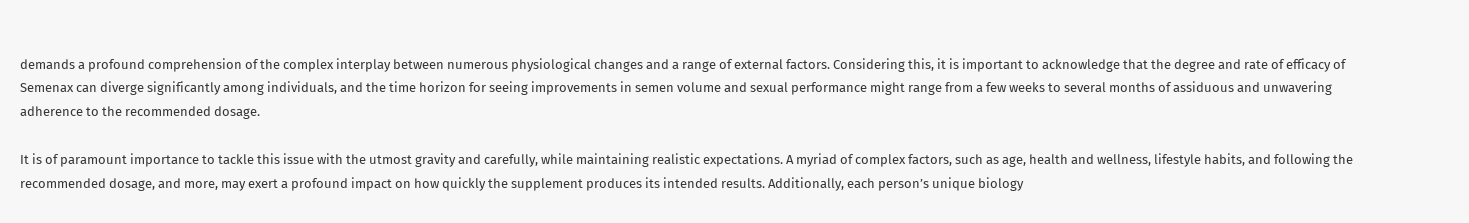demands a profound comprehension of the complex interplay between numerous physiological changes and a range of external factors. Considering this, it is important to acknowledge that the degree and rate of efficacy of Semenax can diverge significantly among individuals, and the time horizon for seeing improvements in semen volume and sexual performance might range from a few weeks to several months of assiduous and unwavering adherence to the recommended dosage.

It is of paramount importance to tackle this issue with the utmost gravity and carefully, while maintaining realistic expectations. A myriad of complex factors, such as age, health and wellness, lifestyle habits, and following the recommended dosage, and more, may exert a profound impact on how quickly the supplement produces its intended results. Additionally, each person’s unique biology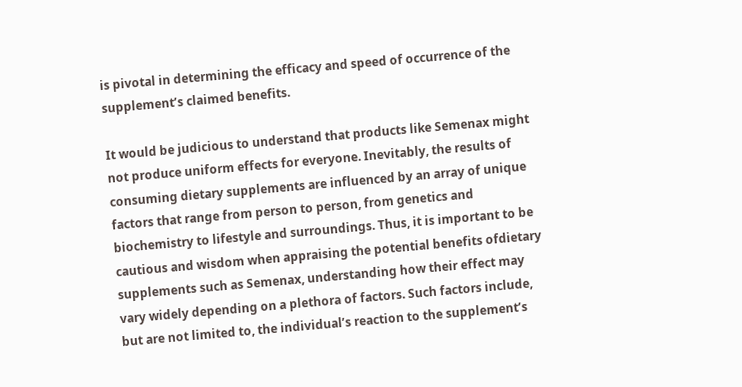is pivotal in determining the efficacy and speed of occurrence of the supplement’s claimed benefits.

It would be judicious to understand that products like Semenax might not produce uniform effects for everyone. Inevitably, the results of consuming dietary supplements are influenced by an array of unique factors that range from person to person, from genetics and biochemistry to lifestyle and surroundings. Thus, it is important to be cautious and wisdom when appraising the potential benefits ofdietary supplements such as Semenax, understanding how their effect may vary widely depending on a plethora of factors. Such factors include, but are not limited to, the individual’s reaction to the supplement’s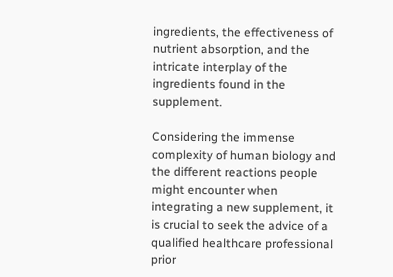ingredients, the effectiveness of nutrient absorption, and the intricate interplay of the ingredients found in the supplement.

Considering the immense complexity of human biology and the different reactions people might encounter when integrating a new supplement, it is crucial to seek the advice of a qualified healthcare professional prior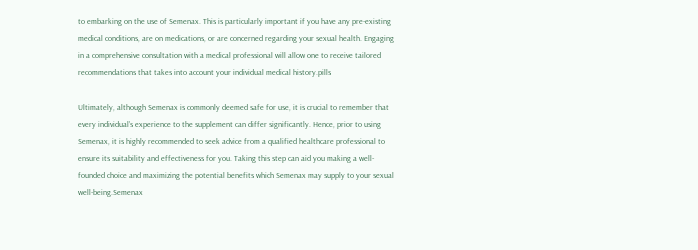to embarking on the use of Semenax. This is particularly important if you have any pre-existing medical conditions, are on medications, or are concerned regarding your sexual health. Engaging in a comprehensive consultation with a medical professional will allow one to receive tailored recommendations that takes into account your individual medical history.pills

Ultimately, although Semenax is commonly deemed safe for use, it is crucial to remember that every individual’s experience to the supplement can differ significantly. Hence, prior to using Semenax, it is highly recommended to seek advice from a qualified healthcare professional to ensure its suitability and effectiveness for you. Taking this step can aid you making a well-founded choice and maximizing the potential benefits which Semenax may supply to your sexual well-being.Semenax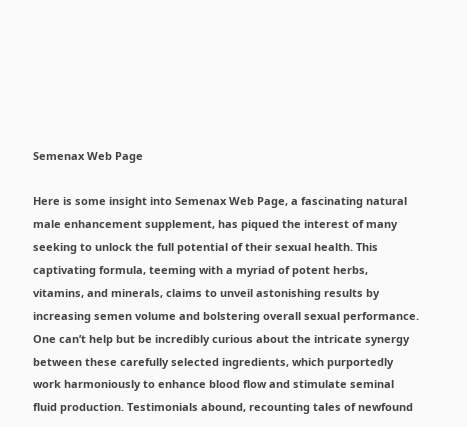Semenax Web Page

Here is some insight into Semenax Web Page, a fascinating natural male enhancement supplement, has piqued the interest of many seeking to unlock the full potential of their sexual health. This captivating formula, teeming with a myriad of potent herbs, vitamins, and minerals, claims to unveil astonishing results by increasing semen volume and bolstering overall sexual performance. One can’t help but be incredibly curious about the intricate synergy between these carefully selected ingredients, which purportedly work harmoniously to enhance blood flow and stimulate seminal fluid production. Testimonials abound, recounting tales of newfound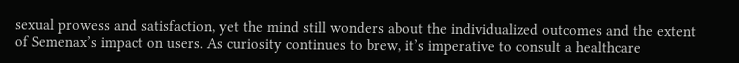sexual prowess and satisfaction, yet the mind still wonders about the individualized outcomes and the extent of Semenax’s impact on users. As curiosity continues to brew, it’s imperative to consult a healthcare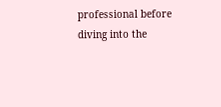professional before diving into the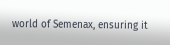world of Semenax, ensuring it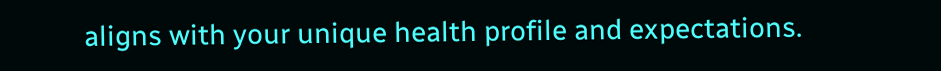aligns with your unique health profile and expectations.